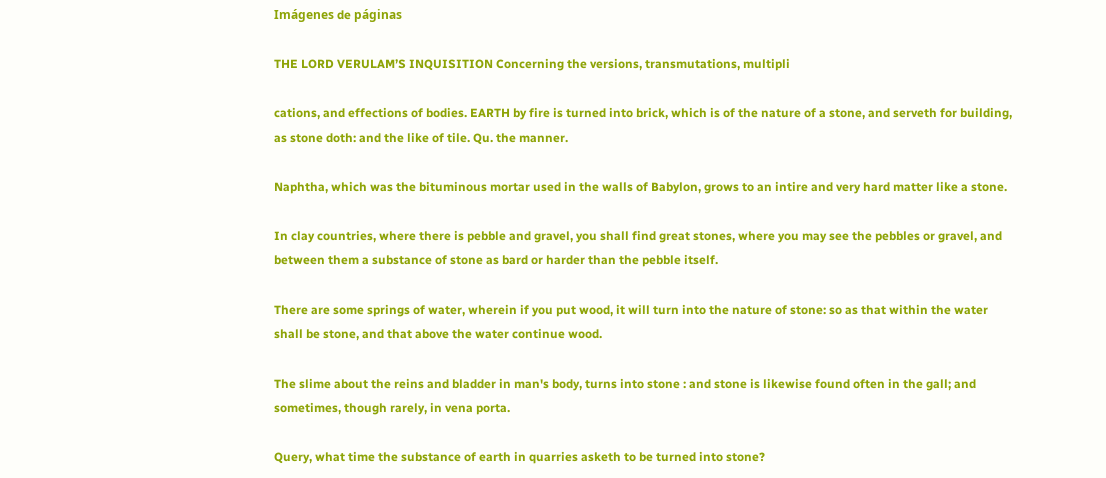Imágenes de páginas

THE LORD VERULAM’S INQUISITION Concerning the versions, transmutations, multipli

cations, and effections of bodies. EARTH by fire is turned into brick, which is of the nature of a stone, and serveth for building, as stone doth: and the like of tile. Qu. the manner.

Naphtha, which was the bituminous mortar used in the walls of Babylon, grows to an intire and very hard matter like a stone.

In clay countries, where there is pebble and gravel, you shall find great stones, where you may see the pebbles or gravel, and between them a substance of stone as bard or harder than the pebble itself.

There are some springs of water, wherein if you put wood, it will turn into the nature of stone: so as that within the water shall be stone, and that above the water continue wood.

The slime about the reins and bladder in man's body, turns into stone : and stone is likewise found often in the gall; and sometimes, though rarely, in vena porta.

Query, what time the substance of earth in quarries asketh to be turned into stone?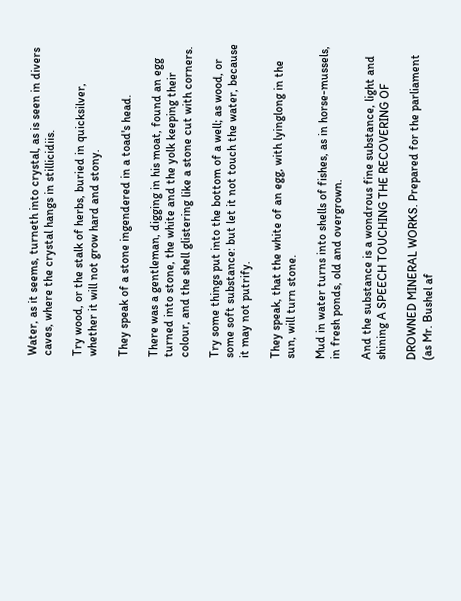Water, as it seems, turneth into crystal, as is seen in divers caves, where the crystal hangs in stillicidiis.

Try wood, or the stalk of herbs, buried in quicksilver, whether it will not grow hard and stony.

They speak of a stone ingendered in a toad's head.

There was a gentleman, digging in his moat, found an egg turned into stone, the white and the yolk keeping their colour, and the shell glistering like a stone cut with corners.

Try some things put into the bottom of a well; as wood, or some soft substance: but let it not touch the water, because it may not putrify.

They speak, that the white of an egg, with lyinglong in the sun, will turn stone.

Mud in water turns into shells of fishes, as in horse-mussels, in fresh ponds, old and overgrown.

And the substance is a wondrous fine substance, light and shining A SPEECH TOUCHING THE RECOVERING OF

DROWNED MINERAL WORKS. Prepared for the parliament (as Mr. Bushel af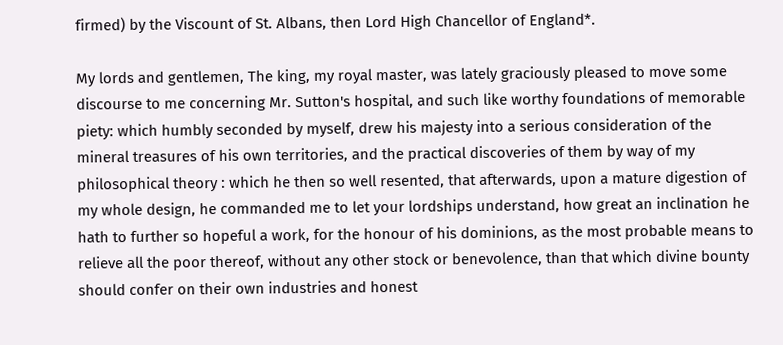firmed) by the Viscount of St. Albans, then Lord High Chancellor of England*.

My lords and gentlemen, The king, my royal master, was lately graciously pleased to move some discourse to me concerning Mr. Sutton's hospital, and such like worthy foundations of memorable piety: which humbly seconded by myself, drew his majesty into a serious consideration of the mineral treasures of his own territories, and the practical discoveries of them by way of my philosophical theory : which he then so well resented, that afterwards, upon a mature digestion of my whole design, he commanded me to let your lordships understand, how great an inclination he hath to further so hopeful a work, for the honour of his dominions, as the most probable means to relieve all the poor thereof, without any other stock or benevolence, than that which divine bounty should confer on their own industries and honest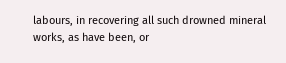labours, in recovering all such drowned mineral works, as have been, or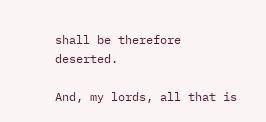shall be therefore deserted.

And, my lords, all that is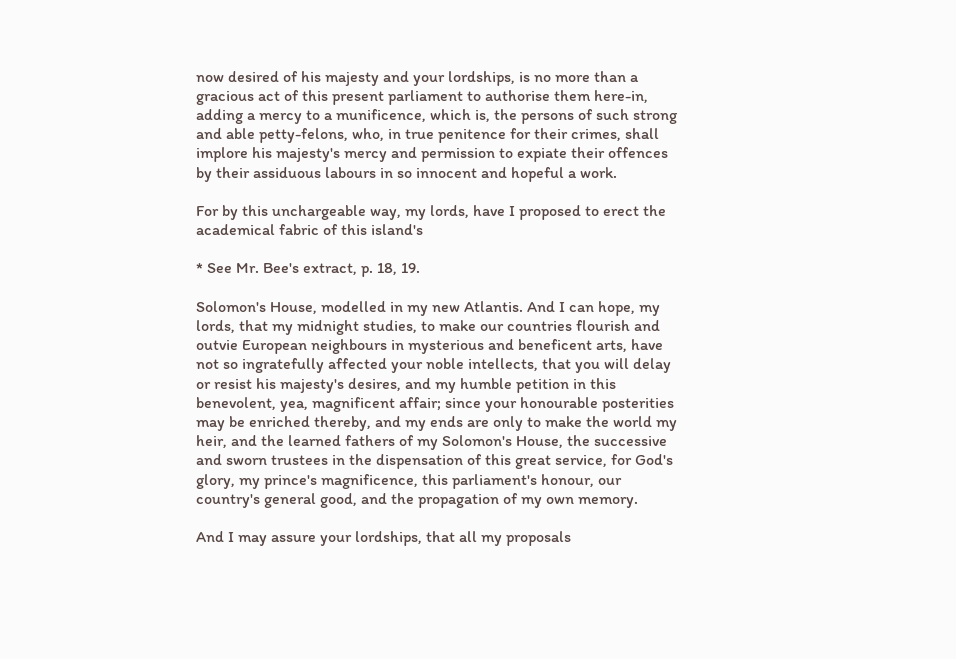now desired of his majesty and your lordships, is no more than a gracious act of this present parliament to authorise them here-in, adding a mercy to a munificence, which is, the persons of such strong and able petty-felons, who, in true penitence for their crimes, shall implore his majesty's mercy and permission to expiate their offences by their assiduous labours in so innocent and hopeful a work.

For by this unchargeable way, my lords, have I proposed to erect the academical fabric of this island's

* See Mr. Bee's extract, p. 18, 19.

Solomon's House, modelled in my new Atlantis. And I can hope, my lords, that my midnight studies, to make our countries flourish and outvie European neighbours in mysterious and beneficent arts, have not so ingratefully affected your noble intellects, that you will delay or resist his majesty's desires, and my humble petition in this benevolent, yea, magnificent affair; since your honourable posterities may be enriched thereby, and my ends are only to make the world my heir, and the learned fathers of my Solomon's House, the successive and sworn trustees in the dispensation of this great service, for God's glory, my prince's magnificence, this parliament's honour, our country's general good, and the propagation of my own memory.

And I may assure your lordships, that all my proposals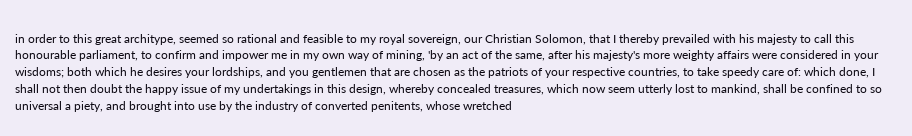in order to this great architype, seemed so rational and feasible to my royal sovereign, our Christian Solomon, that I thereby prevailed with his majesty to call this honourable parliament, to confirm and impower me in my own way of mining, 'by an act of the same, after his majesty's more weighty affairs were considered in your wisdoms; both which he desires your lordships, and you gentlemen that are chosen as the patriots of your respective countries, to take speedy care of: which done, I shall not then doubt the happy issue of my undertakings in this design, whereby concealed treasures, which now seem utterly lost to mankind, shall be confined to so universal a piety, and brought into use by the industry of converted penitents, whose wretched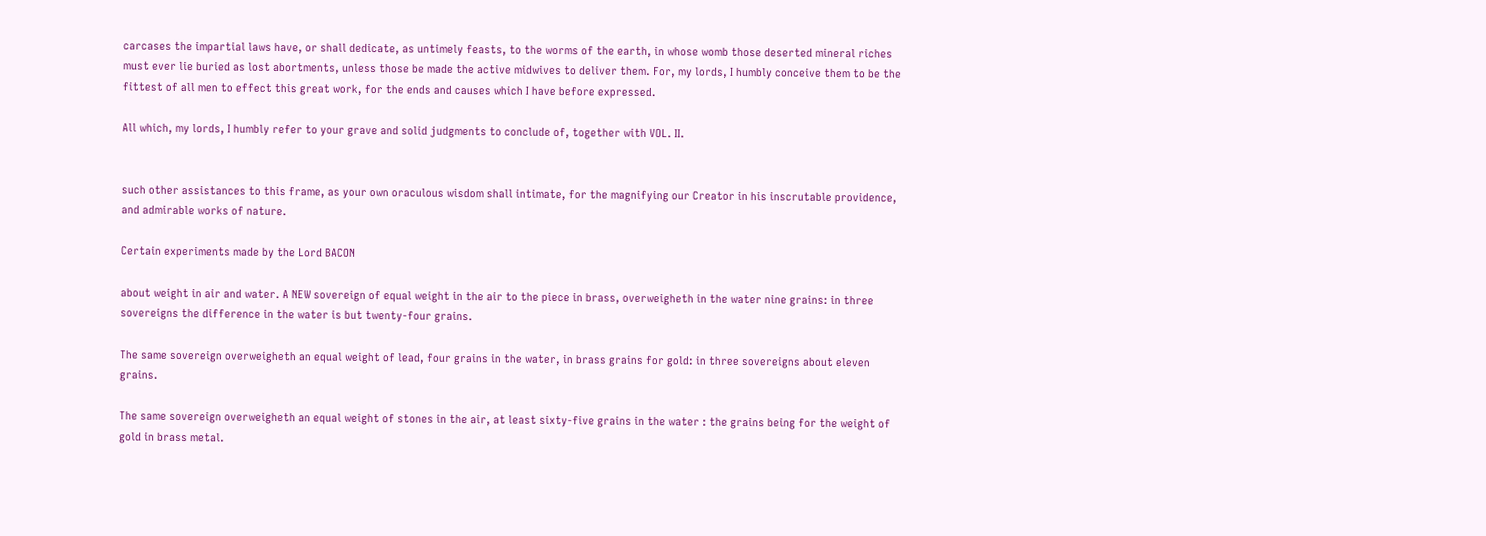carcases the impartial laws have, or shall dedicate, as untimely feasts, to the worms of the earth, in whose womb those deserted mineral riches must ever lie buried as lost abortments, unless those be made the active midwives to deliver them. For, my lords, I humbly conceive them to be the fittest of all men to effect this great work, for the ends and causes which I have before expressed.

All which, my lords, I humbly refer to your grave and solid judgments to conclude of, together with VOL. II.


such other assistances to this frame, as your own oraculous wisdom shall intimate, for the magnifying our Creator in his inscrutable providence, and admirable works of nature.

Certain experiments made by the Lord BACON

about weight in air and water. A NEW sovereign of equal weight in the air to the piece in brass, overweigheth in the water nine grains: in three sovereigns the difference in the water is but twenty-four grains.

The same sovereign overweigheth an equal weight of lead, four grains in the water, in brass grains for gold: in three sovereigns about eleven grains.

The same sovereign overweigheth an equal weight of stones in the air, at least sixty-five grains in the water : the grains being for the weight of gold in brass metal.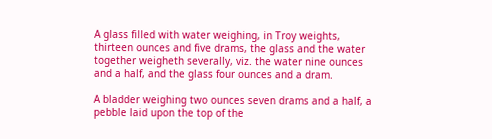A glass filled with water weighing, in Troy weights, thirteen ounces and five drams, the glass and the water together weigheth severally, viz. the water nine ounces and a half, and the glass four ounces and a dram.

A bladder weighing two ounces seven drams and a half, a pebble laid upon the top of the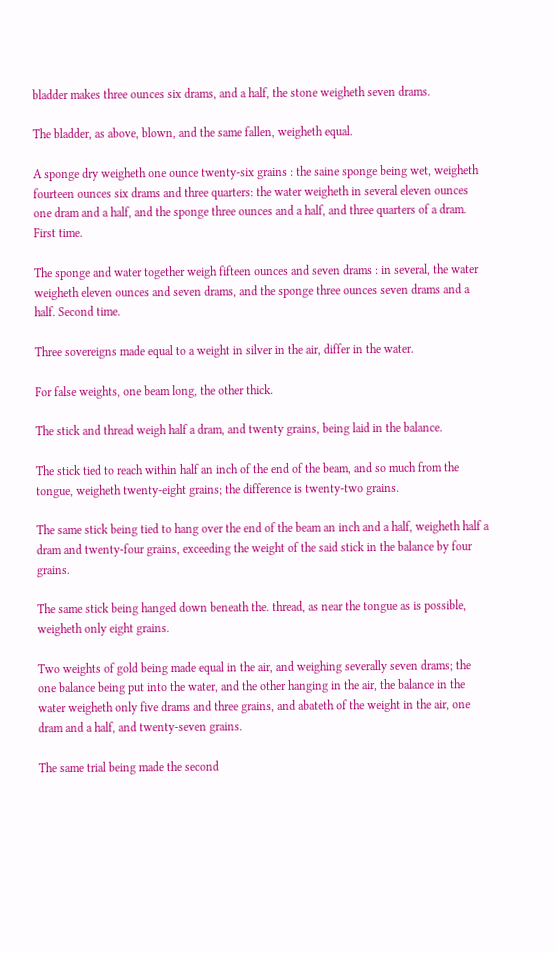bladder makes three ounces six drams, and a half, the stone weigheth seven drams.

The bladder, as above, blown, and the same fallen, weigheth equal.

A sponge dry weigheth one ounce twenty-six grains : the saine sponge being wet, weigheth fourteen ounces six drams and three quarters: the water weigheth in several eleven ounces one dram and a half, and the sponge three ounces and a half, and three quarters of a dram. First time.

The sponge and water together weigh fifteen ounces and seven drams : in several, the water weigheth eleven ounces and seven drams, and the sponge three ounces seven drams and a half. Second time.

Three sovereigns made equal to a weight in silver in the air, differ in the water.

For false weights, one beam long, the other thick.

The stick and thread weigh half a dram, and twenty grains, being laid in the balance.

The stick tied to reach within half an inch of the end of the beam, and so much from the tongue, weigheth twenty-eight grains; the difference is twenty-two grains.

The same stick being tied to hang over the end of the beam an inch and a half, weigheth half a dram and twenty-four grains, exceeding the weight of the said stick in the balance by four grains.

The same stick being hanged down beneath the. thread, as near the tongue as is possible, weigheth only eight grains.

Two weights of gold being made equal in the air, and weighing severally seven drams; the one balance being put into the water, and the other hanging in the air, the balance in the water weigheth only five drams and three grains, and abateth of the weight in the air, one dram and a half, and twenty-seven grains.

The same trial being made the second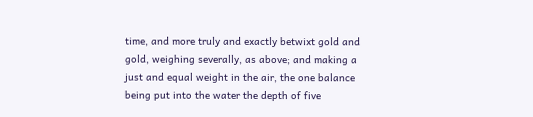time, and more truly and exactly betwixt gold and gold, weighing severally, as above; and making a just and equal weight in the air, the one balance being put into the water the depth of five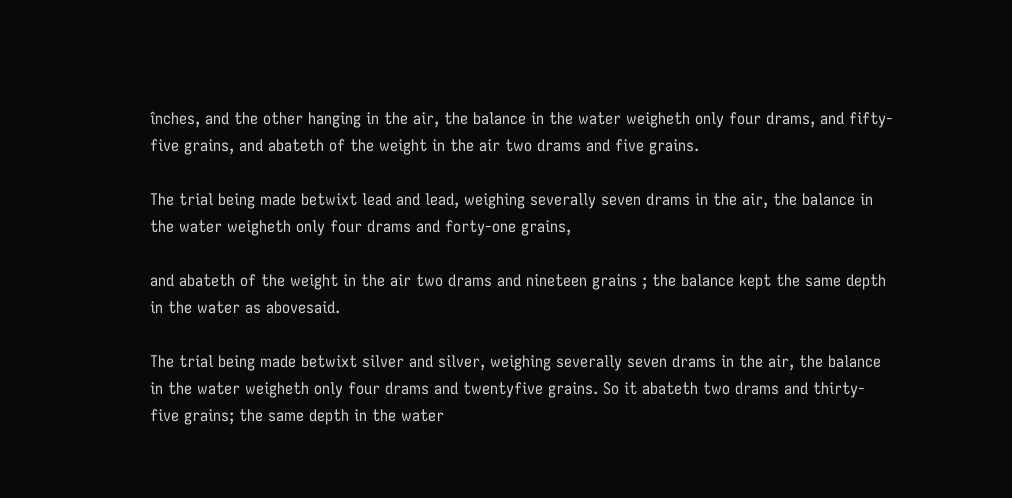înches, and the other hanging in the air, the balance in the water weigheth only four drams, and fifty-five grains, and abateth of the weight in the air two drams and five grains.

The trial being made betwixt lead and lead, weighing severally seven drams in the air, the balance in the water weigheth only four drams and forty-one grains,

and abateth of the weight in the air two drams and nineteen grains ; the balance kept the same depth in the water as abovesaid.

The trial being made betwixt silver and silver, weighing severally seven drams in the air, the balance in the water weigheth only four drams and twentyfive grains. So it abateth two drams and thirty-five grains; the same depth in the water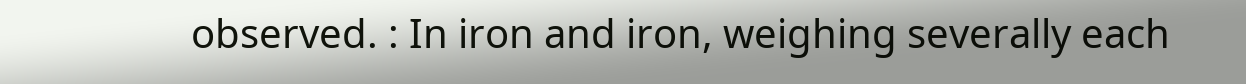observed. : In iron and iron, weighing severally each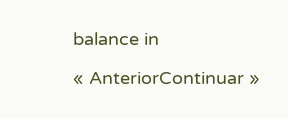balance in

« AnteriorContinuar »